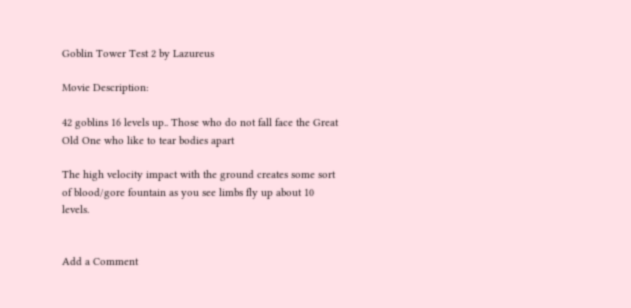Goblin Tower Test 2 by Lazureus

Movie Description:

42 goblins 16 levels up.. Those who do not fall face the Great Old One who like to tear bodies apart

The high velocity impact with the ground creates some sort of blood/gore fountain as you see limbs fly up about 10 levels.


Add a Comment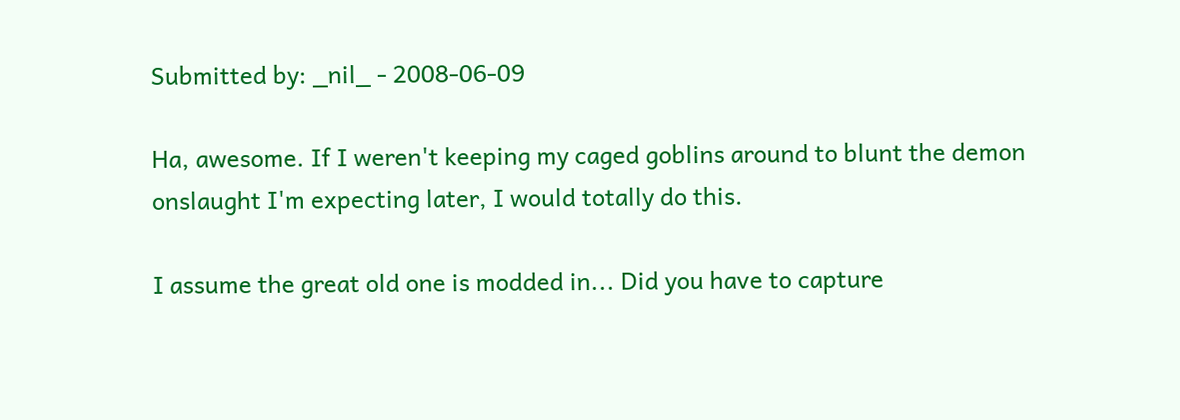Submitted by: _nil_ - 2008-06-09

Ha, awesome. If I weren't keeping my caged goblins around to blunt the demon onslaught I'm expecting later, I would totally do this.

I assume the great old one is modded in... Did you have to capture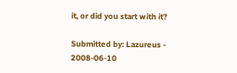it, or did you start with it?

Submitted by: Lazureus - 2008-06-10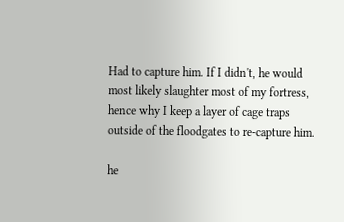Had to capture him. If I didn't, he would most likely slaughter most of my fortress, hence why I keep a layer of cage traps outside of the floodgates to re-capture him.

he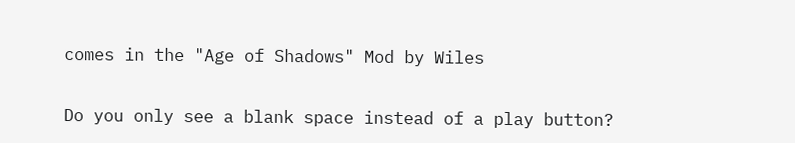comes in the "Age of Shadows" Mod by Wiles


Do you only see a blank space instead of a play button?